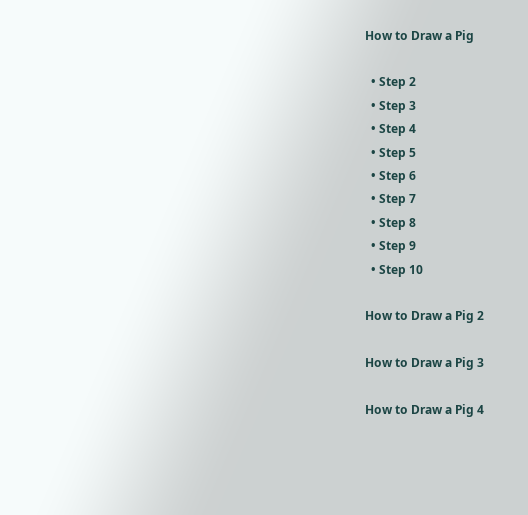How to Draw a Pig

  • Step 2
  • Step 3
  • Step 4
  • Step 5
  • Step 6
  • Step 7
  • Step 8
  • Step 9
  • Step 10

How to Draw a Pig 2

How to Draw a Pig 3

How to Draw a Pig 4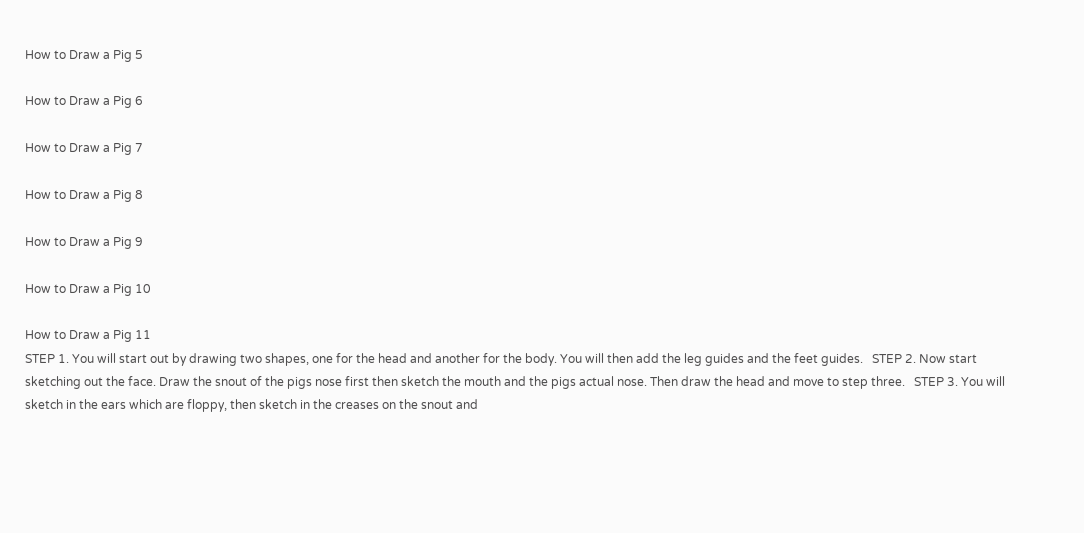How to Draw a Pig 5

How to Draw a Pig 6

How to Draw a Pig 7

How to Draw a Pig 8

How to Draw a Pig 9

How to Draw a Pig 10

How to Draw a Pig 11
STEP 1. You will start out by drawing two shapes, one for the head and another for the body. You will then add the leg guides and the feet guides.   STEP 2. Now start sketching out the face. Draw the snout of the pigs nose first then sketch the mouth and the pigs actual nose. Then draw the head and move to step three.   STEP 3. You will sketch in the ears which are floppy, then sketch in the creases on the snout and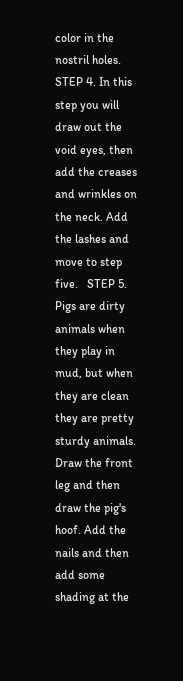color in the nostril holes.   STEP 4. In this step you will draw out the void eyes, then add the creases and wrinkles on the neck. Add the lashes and move to step five.   STEP 5. Pigs are dirty animals when they play in mud, but when they are clean they are pretty sturdy animals. Draw the front leg and then draw the pig's hoof. Add the nails and then add some shading at the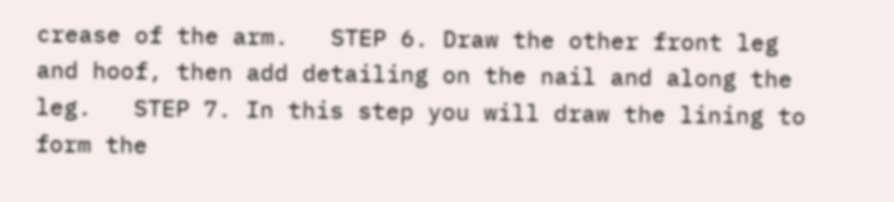crease of the arm.   STEP 6. Draw the other front leg and hoof, then add detailing on the nail and along the leg.   STEP 7. In this step you will draw the lining to form the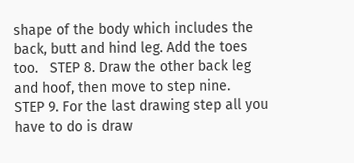shape of the body which includes the back, butt and hind leg. Add the toes too.   STEP 8. Draw the other back leg and hoof, then move to step nine.   STEP 9. For the last drawing step all you have to do is draw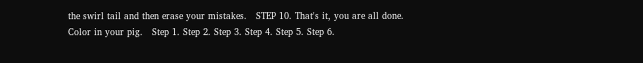the swirl tail and then erase your mistakes.   STEP 10. That's it, you are all done. Color in your pig.   Step 1. Step 2. Step 3. Step 4. Step 5. Step 6.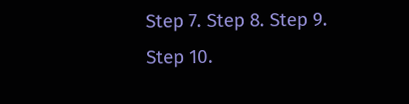Step 7. Step 8. Step 9. Step 10.